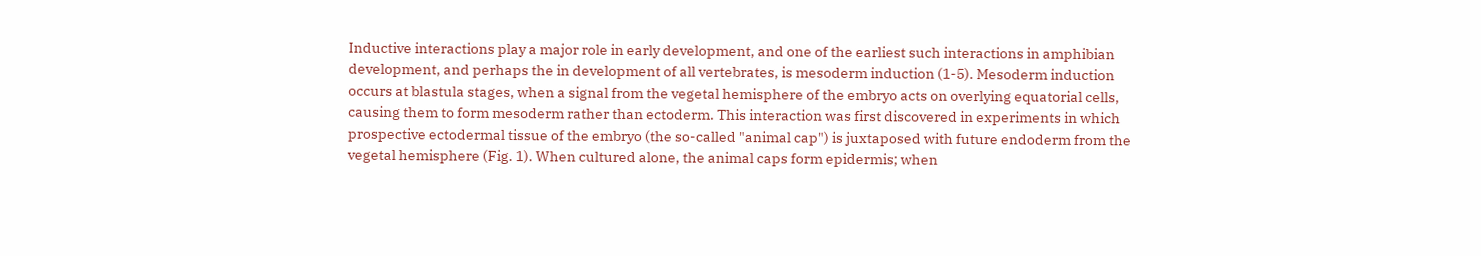Inductive interactions play a major role in early development, and one of the earliest such interactions in amphibian development, and perhaps the in development of all vertebrates, is mesoderm induction (1-5). Mesoderm induction occurs at blastula stages, when a signal from the vegetal hemisphere of the embryo acts on overlying equatorial cells, causing them to form mesoderm rather than ectoderm. This interaction was first discovered in experiments in which prospective ectodermal tissue of the embryo (the so-called "animal cap") is juxtaposed with future endoderm from the vegetal hemisphere (Fig. 1). When cultured alone, the animal caps form epidermis; when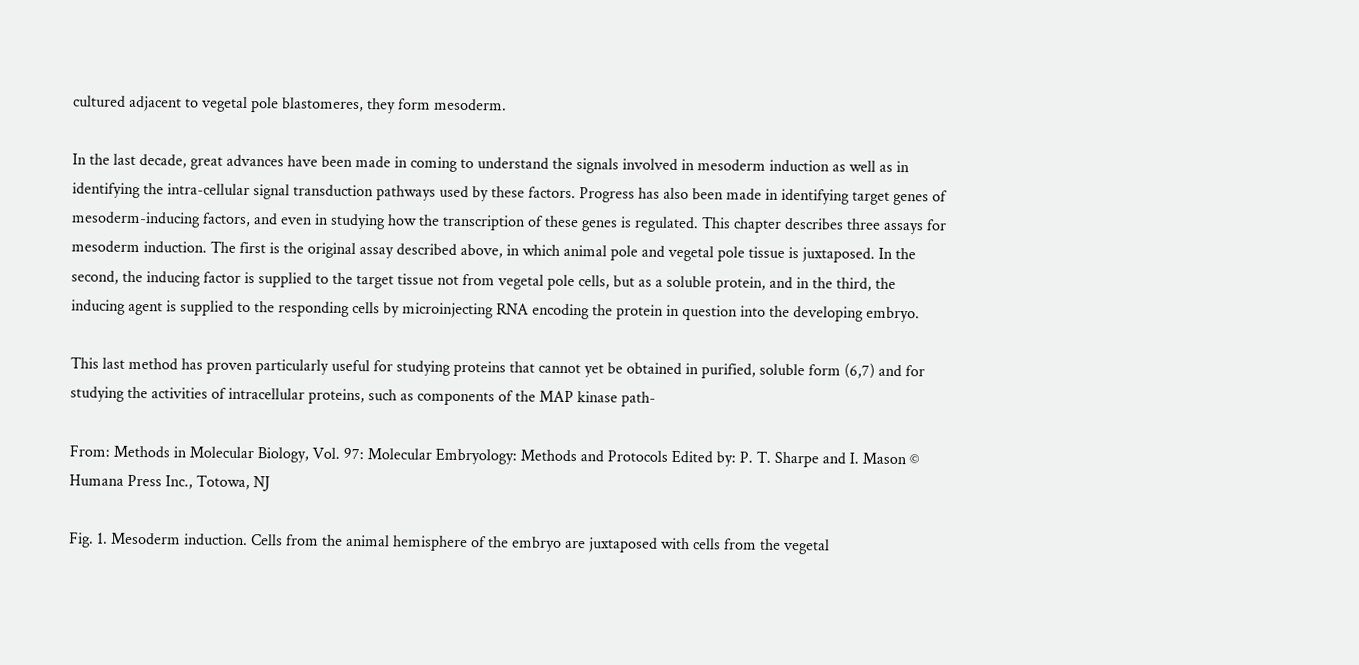cultured adjacent to vegetal pole blastomeres, they form mesoderm.

In the last decade, great advances have been made in coming to understand the signals involved in mesoderm induction as well as in identifying the intra-cellular signal transduction pathways used by these factors. Progress has also been made in identifying target genes of mesoderm-inducing factors, and even in studying how the transcription of these genes is regulated. This chapter describes three assays for mesoderm induction. The first is the original assay described above, in which animal pole and vegetal pole tissue is juxtaposed. In the second, the inducing factor is supplied to the target tissue not from vegetal pole cells, but as a soluble protein, and in the third, the inducing agent is supplied to the responding cells by microinjecting RNA encoding the protein in question into the developing embryo.

This last method has proven particularly useful for studying proteins that cannot yet be obtained in purified, soluble form (6,7) and for studying the activities of intracellular proteins, such as components of the MAP kinase path-

From: Methods in Molecular Biology, Vol. 97: Molecular Embryology: Methods and Protocols Edited by: P. T. Sharpe and I. Mason © Humana Press Inc., Totowa, NJ

Fig. 1. Mesoderm induction. Cells from the animal hemisphere of the embryo are juxtaposed with cells from the vegetal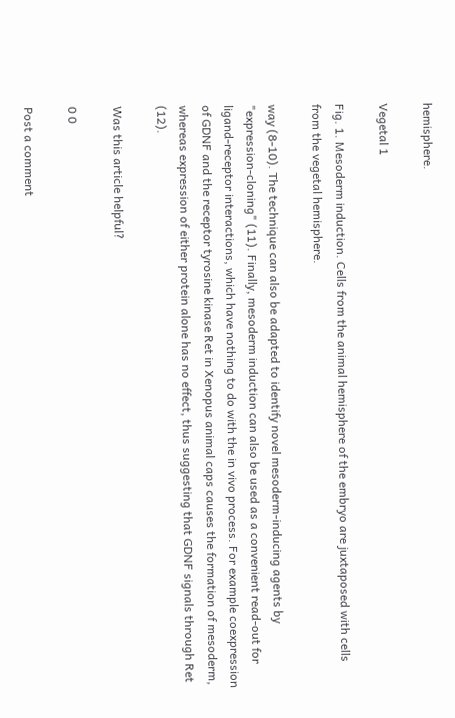hemisphere.

Vegetal 1

Fig. 1. Mesoderm induction. Cells from the animal hemisphere of the embryo are juxtaposed with cells from the vegetal hemisphere.

way (8-10). The technique can also be adapted to identify novel mesoderm-inducing agents by "expression-cloning" (11). Finally, mesoderm induction can also be used as a convenient read-out for ligand-receptor interactions, which have nothing to do with the in vivo process. For example coexpression of GDNF and the receptor tyrosine kinase Ret in Xenopus animal caps causes the formation of mesoderm, whereas expression of either protein alone has no effect, thus suggesting that GDNF signals through Ret (12).

Was this article helpful?

0 0

Post a comment